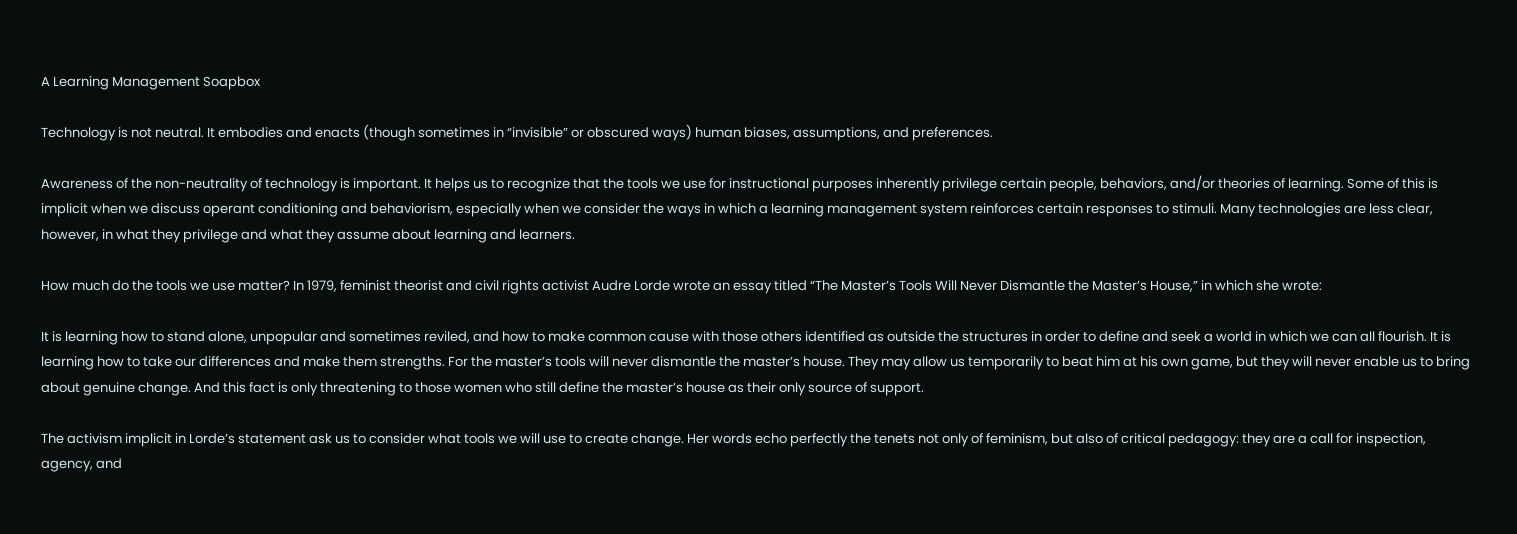A Learning Management Soapbox

Technology is not neutral. It embodies and enacts (though sometimes in “invisible” or obscured ways) human biases, assumptions, and preferences.

Awareness of the non-neutrality of technology is important. It helps us to recognize that the tools we use for instructional purposes inherently privilege certain people, behaviors, and/or theories of learning. Some of this is implicit when we discuss operant conditioning and behaviorism, especially when we consider the ways in which a learning management system reinforces certain responses to stimuli. Many technologies are less clear, however, in what they privilege and what they assume about learning and learners.

How much do the tools we use matter? In 1979, feminist theorist and civil rights activist Audre Lorde wrote an essay titled “The Master’s Tools Will Never Dismantle the Master’s House,” in which she wrote:

It is learning how to stand alone, unpopular and sometimes reviled, and how to make common cause with those others identified as outside the structures in order to define and seek a world in which we can all flourish. It is learning how to take our differences and make them strengths. For the master’s tools will never dismantle the master’s house. They may allow us temporarily to beat him at his own game, but they will never enable us to bring about genuine change. And this fact is only threatening to those women who still define the master’s house as their only source of support.

The activism implicit in Lorde’s statement ask us to consider what tools we will use to create change. Her words echo perfectly the tenets not only of feminism, but also of critical pedagogy: they are a call for inspection, agency, and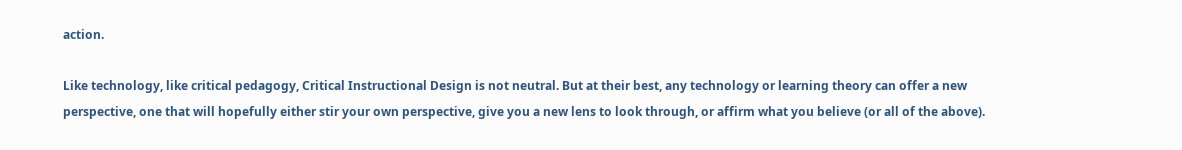action.

Like technology, like critical pedagogy, Critical Instructional Design is not neutral. But at their best, any technology or learning theory can offer a new perspective, one that will hopefully either stir your own perspective, give you a new lens to look through, or affirm what you believe (or all of the above).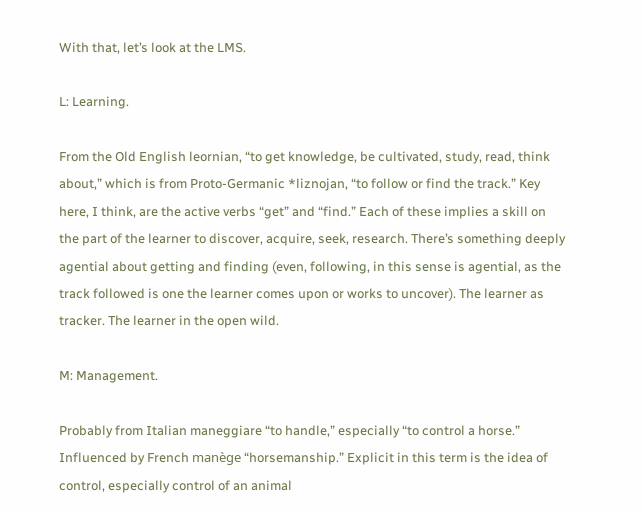With that, let’s look at the LMS.

L: Learning.

From the Old English leornian, “to get knowledge, be cultivated, study, read, think about,” which is from Proto-Germanic *liznojan, “to follow or find the track.” Key here, I think, are the active verbs “get” and “find.” Each of these implies a skill on the part of the learner to discover, acquire, seek, research. There’s something deeply agential about getting and finding (even, following, in this sense is agential, as the track followed is one the learner comes upon or works to uncover). The learner as tracker. The learner in the open wild.

M: Management.

Probably from Italian maneggiare “to handle,” especially “to control a horse.” Influenced by French manège “horsemanship.” Explicit in this term is the idea of control, especially control of an animal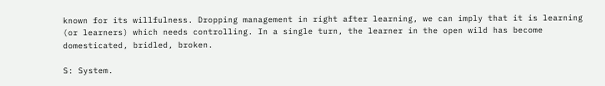known for its willfulness. Dropping management in right after learning, we can imply that it is learning (or learners) which needs controlling. In a single turn, the learner in the open wild has become domesticated, bridled, broken.

S: System.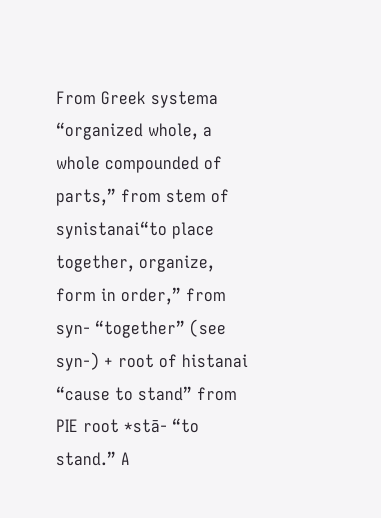From Greek systema “organized whole, a whole compounded of parts,” from stem of synistanai“to place together, organize, form in order,” from syn- “together” (see syn-) + root of histanai “cause to stand” from PIE root *stā- “to stand.” A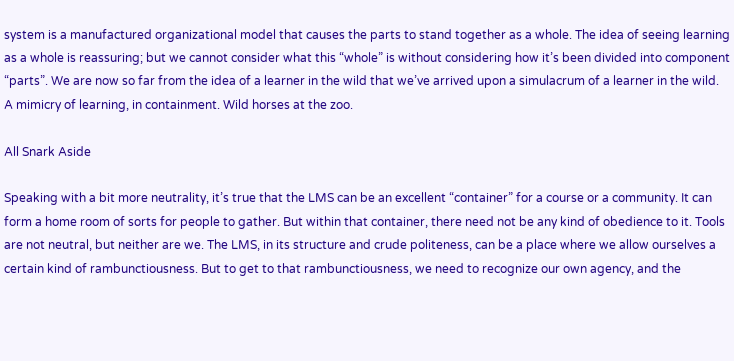system is a manufactured organizational model that causes the parts to stand together as a whole. The idea of seeing learning as a whole is reassuring; but we cannot consider what this “whole” is without considering how it’s been divided into component “parts”. We are now so far from the idea of a learner in the wild that we’ve arrived upon a simulacrum of a learner in the wild. A mimicry of learning, in containment. Wild horses at the zoo.

All Snark Aside

Speaking with a bit more neutrality, it’s true that the LMS can be an excellent “container” for a course or a community. It can form a home room of sorts for people to gather. But within that container, there need not be any kind of obedience to it. Tools are not neutral, but neither are we. The LMS, in its structure and crude politeness, can be a place where we allow ourselves a certain kind of rambunctiousness. But to get to that rambunctiousness, we need to recognize our own agency, and the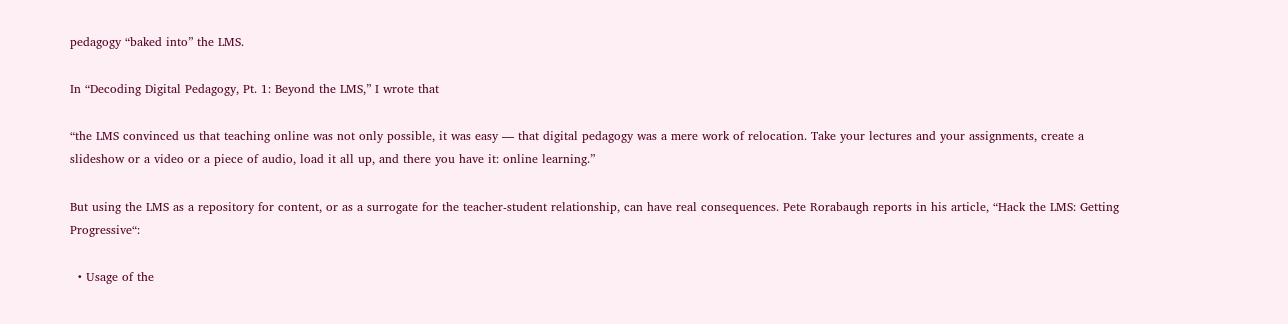pedagogy “baked into” the LMS.

In “Decoding Digital Pedagogy, Pt. 1: Beyond the LMS,” I wrote that

“the LMS convinced us that teaching online was not only possible, it was easy — that digital pedagogy was a mere work of relocation. Take your lectures and your assignments, create a slideshow or a video or a piece of audio, load it all up, and there you have it: online learning.”

But using the LMS as a repository for content, or as a surrogate for the teacher-student relationship, can have real consequences. Pete Rorabaugh reports in his article, “Hack the LMS: Getting Progressive“:

  • Usage of the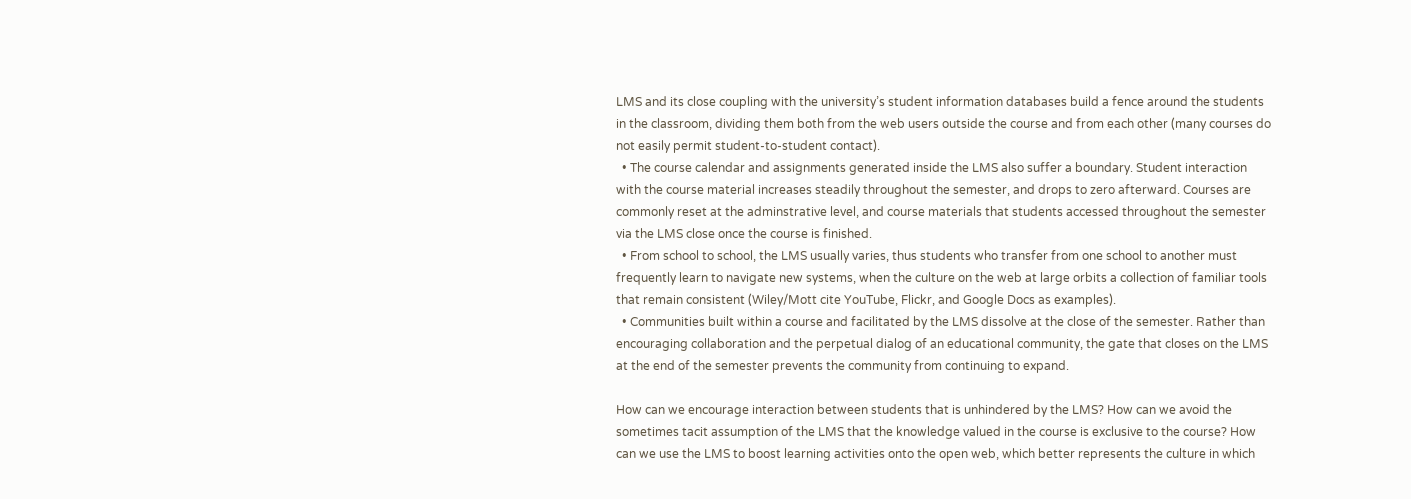LMS and its close coupling with the university’s student information databases build a fence around the students in the classroom, dividing them both from the web users outside the course and from each other (many courses do not easily permit student-to-student contact).
  • The course calendar and assignments generated inside the LMS also suffer a boundary. Student interaction with the course material increases steadily throughout the semester, and drops to zero afterward. Courses are commonly reset at the adminstrative level, and course materials that students accessed throughout the semester via the LMS close once the course is finished.
  • From school to school, the LMS usually varies, thus students who transfer from one school to another must frequently learn to navigate new systems, when the culture on the web at large orbits a collection of familiar tools that remain consistent (Wiley/Mott cite YouTube, Flickr, and Google Docs as examples).
  • Communities built within a course and facilitated by the LMS dissolve at the close of the semester. Rather than encouraging collaboration and the perpetual dialog of an educational community, the gate that closes on the LMS at the end of the semester prevents the community from continuing to expand.

How can we encourage interaction between students that is unhindered by the LMS? How can we avoid the sometimes tacit assumption of the LMS that the knowledge valued in the course is exclusive to the course? How can we use the LMS to boost learning activities onto the open web, which better represents the culture in which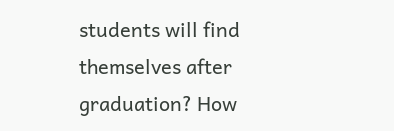students will find themselves after graduation? How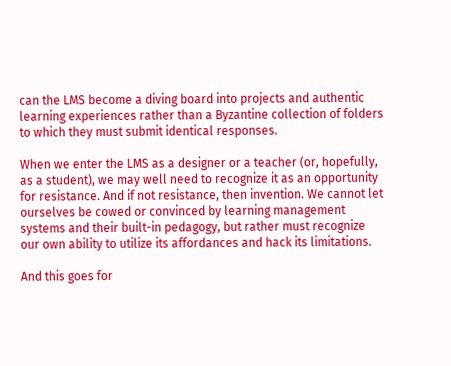can the LMS become a diving board into projects and authentic learning experiences rather than a Byzantine collection of folders to which they must submit identical responses.

When we enter the LMS as a designer or a teacher (or, hopefully, as a student), we may well need to recognize it as an opportunity for resistance. And if not resistance, then invention. We cannot let ourselves be cowed or convinced by learning management systems and their built-in pedagogy, but rather must recognize our own ability to utilize its affordances and hack its limitations.

And this goes for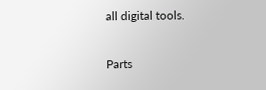all digital tools.

Parts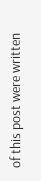of this post were written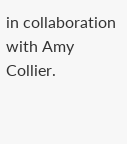in collaboration with Amy Collier.